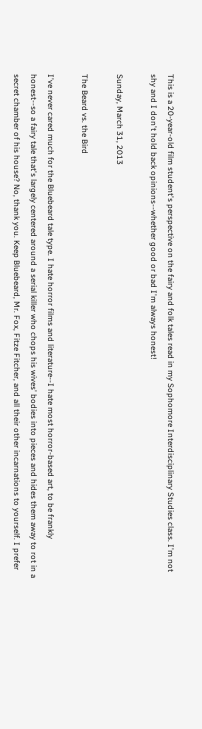This is a 20-year-old film student's perspective on the fairy and folk tales read in my Sophomore Interdisciplinary Studies class. I'm not shy and I don't hold back opinions--whether good or bad I'm always honest!

Sunday, March 31, 2013

The Beard vs. the Bird

I've never cared much for the Bluebeard tale type. I hate horror films and literature--I hate most horror-based art, to be frankly honest--so a fairy tale that's largely centered around a serial killer who chops his wives' bodies into pieces and hides them away to rot in a secret chamber of his house? No, thank you. Keep Bluebeard, Mr. Fox, Fitze Fitcher, and all their other incarnations to yourself. I prefer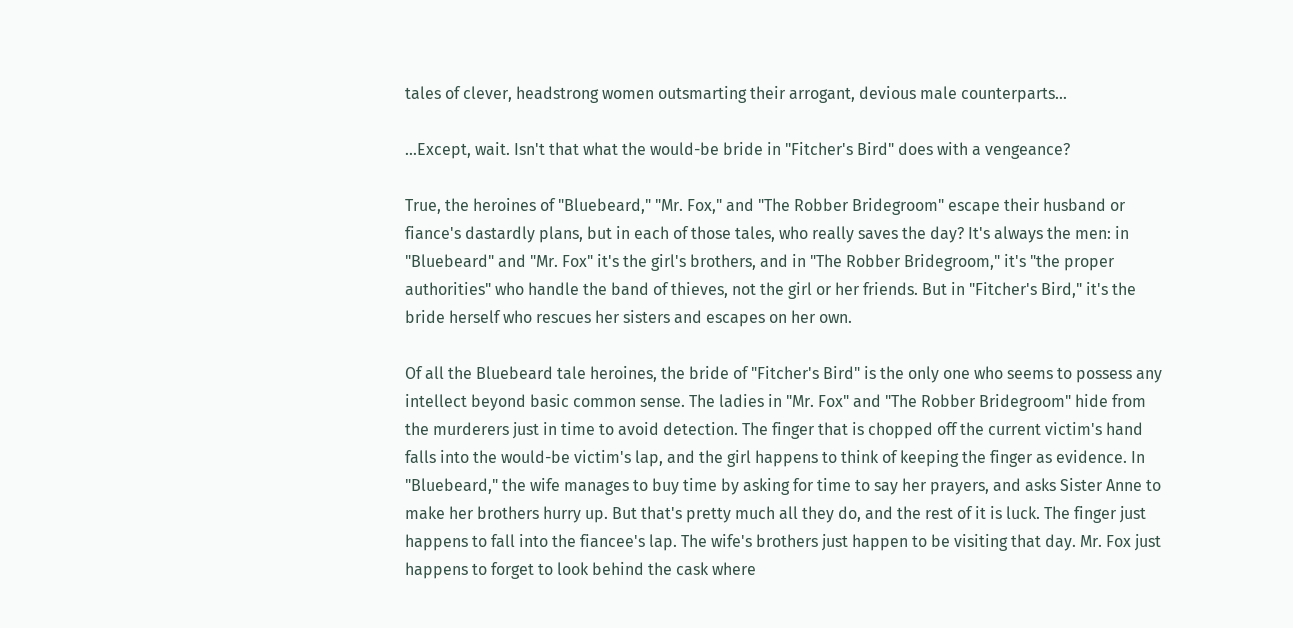tales of clever, headstrong women outsmarting their arrogant, devious male counterparts...

...Except, wait. Isn't that what the would-be bride in "Fitcher's Bird" does with a vengeance?

True, the heroines of "Bluebeard," "Mr. Fox," and "The Robber Bridegroom" escape their husband or fiance's dastardly plans, but in each of those tales, who really saves the day? It's always the men: in "Bluebeard" and "Mr. Fox" it's the girl's brothers, and in "The Robber Bridegroom," it's "the proper authorities" who handle the band of thieves, not the girl or her friends. But in "Fitcher's Bird," it's the bride herself who rescues her sisters and escapes on her own.

Of all the Bluebeard tale heroines, the bride of "Fitcher's Bird" is the only one who seems to possess any intellect beyond basic common sense. The ladies in "Mr. Fox" and "The Robber Bridegroom" hide from the murderers just in time to avoid detection. The finger that is chopped off the current victim's hand falls into the would-be victim's lap, and the girl happens to think of keeping the finger as evidence. In "Bluebeard," the wife manages to buy time by asking for time to say her prayers, and asks Sister Anne to make her brothers hurry up. But that's pretty much all they do, and the rest of it is luck. The finger just happens to fall into the fiancee's lap. The wife's brothers just happen to be visiting that day. Mr. Fox just happens to forget to look behind the cask where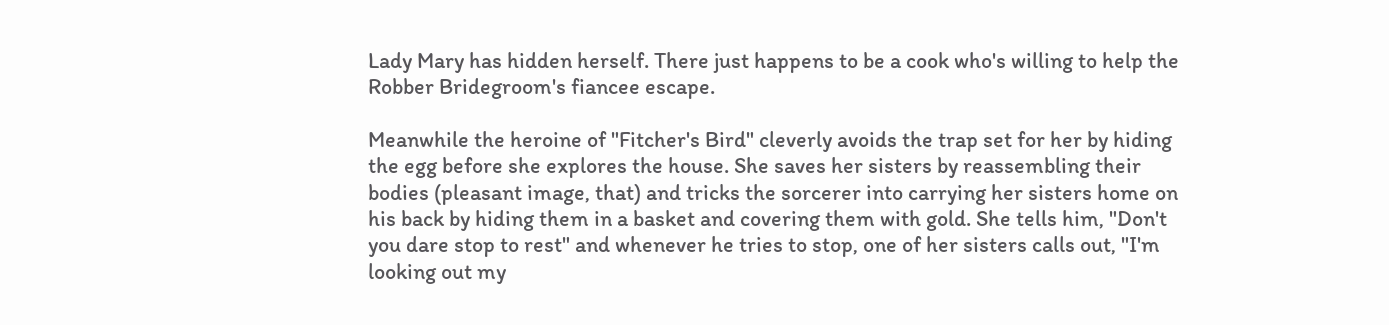Lady Mary has hidden herself. There just happens to be a cook who's willing to help the Robber Bridegroom's fiancee escape.

Meanwhile the heroine of "Fitcher's Bird" cleverly avoids the trap set for her by hiding the egg before she explores the house. She saves her sisters by reassembling their bodies (pleasant image, that) and tricks the sorcerer into carrying her sisters home on his back by hiding them in a basket and covering them with gold. She tells him, "Don't you dare stop to rest" and whenever he tries to stop, one of her sisters calls out, "I'm looking out my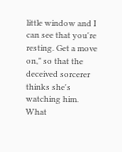little window and I can see that you're resting. Get a move on," so that the deceived sorcerer thinks she's watching him. What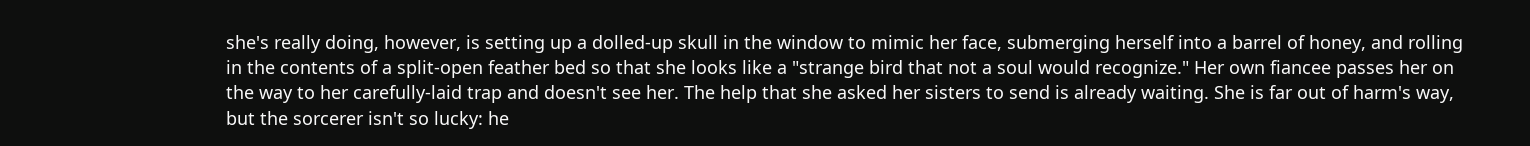she's really doing, however, is setting up a dolled-up skull in the window to mimic her face, submerging herself into a barrel of honey, and rolling in the contents of a split-open feather bed so that she looks like a "strange bird that not a soul would recognize." Her own fiancee passes her on the way to her carefully-laid trap and doesn't see her. The help that she asked her sisters to send is already waiting. She is far out of harm's way, but the sorcerer isn't so lucky: he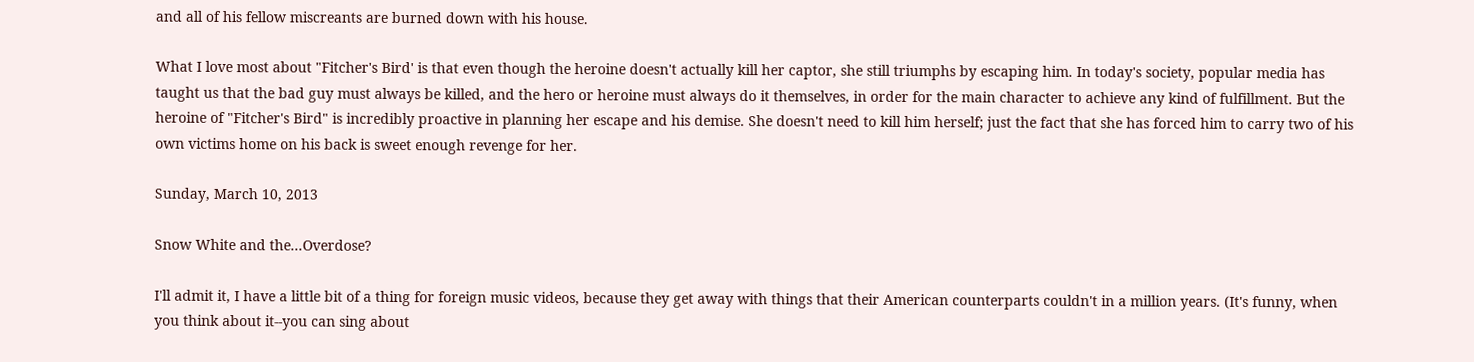and all of his fellow miscreants are burned down with his house.

What I love most about "Fitcher's Bird' is that even though the heroine doesn't actually kill her captor, she still triumphs by escaping him. In today's society, popular media has taught us that the bad guy must always be killed, and the hero or heroine must always do it themselves, in order for the main character to achieve any kind of fulfillment. But the heroine of "Fitcher's Bird" is incredibly proactive in planning her escape and his demise. She doesn't need to kill him herself; just the fact that she has forced him to carry two of his own victims home on his back is sweet enough revenge for her.

Sunday, March 10, 2013

Snow White and the...Overdose?

I'll admit it, I have a little bit of a thing for foreign music videos, because they get away with things that their American counterparts couldn't in a million years. (It's funny, when you think about it--you can sing about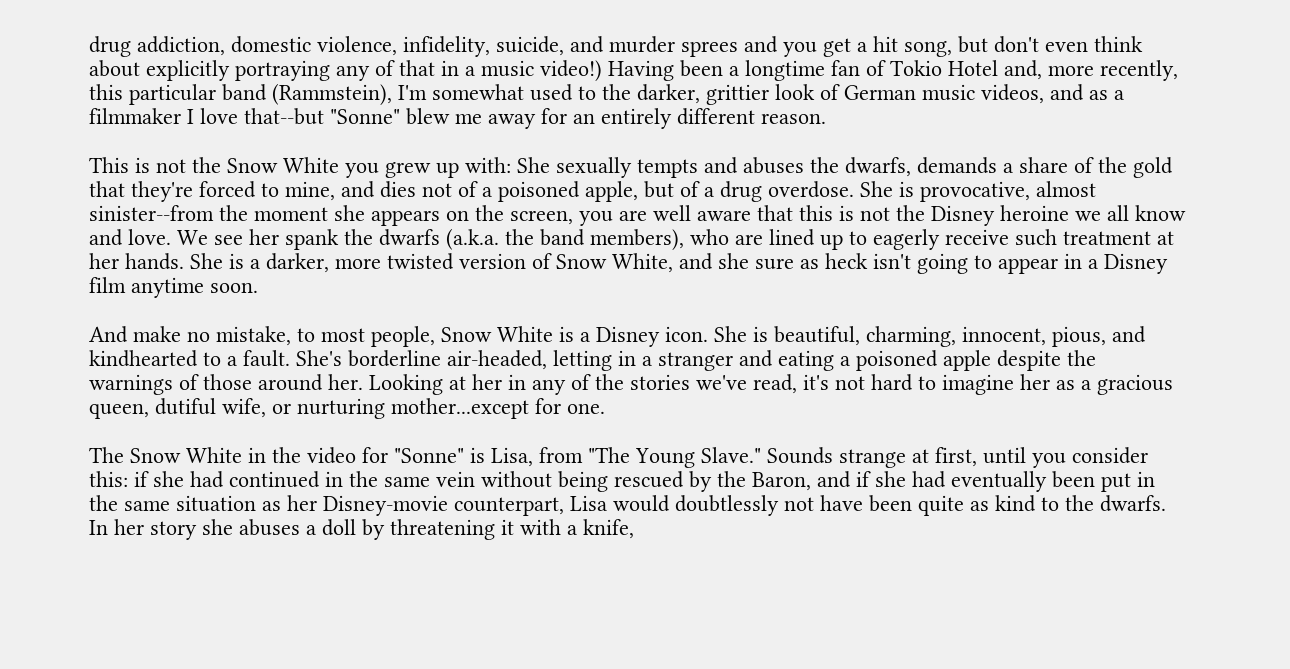drug addiction, domestic violence, infidelity, suicide, and murder sprees and you get a hit song, but don't even think about explicitly portraying any of that in a music video!) Having been a longtime fan of Tokio Hotel and, more recently, this particular band (Rammstein), I'm somewhat used to the darker, grittier look of German music videos, and as a filmmaker I love that--but "Sonne" blew me away for an entirely different reason.

This is not the Snow White you grew up with: She sexually tempts and abuses the dwarfs, demands a share of the gold that they're forced to mine, and dies not of a poisoned apple, but of a drug overdose. She is provocative, almost sinister--from the moment she appears on the screen, you are well aware that this is not the Disney heroine we all know and love. We see her spank the dwarfs (a.k.a. the band members), who are lined up to eagerly receive such treatment at her hands. She is a darker, more twisted version of Snow White, and she sure as heck isn't going to appear in a Disney film anytime soon.

And make no mistake, to most people, Snow White is a Disney icon. She is beautiful, charming, innocent, pious, and kindhearted to a fault. She's borderline air-headed, letting in a stranger and eating a poisoned apple despite the warnings of those around her. Looking at her in any of the stories we've read, it's not hard to imagine her as a gracious queen, dutiful wife, or nurturing mother...except for one.

The Snow White in the video for "Sonne" is Lisa, from "The Young Slave." Sounds strange at first, until you consider this: if she had continued in the same vein without being rescued by the Baron, and if she had eventually been put in the same situation as her Disney-movie counterpart, Lisa would doubtlessly not have been quite as kind to the dwarfs. In her story she abuses a doll by threatening it with a knife,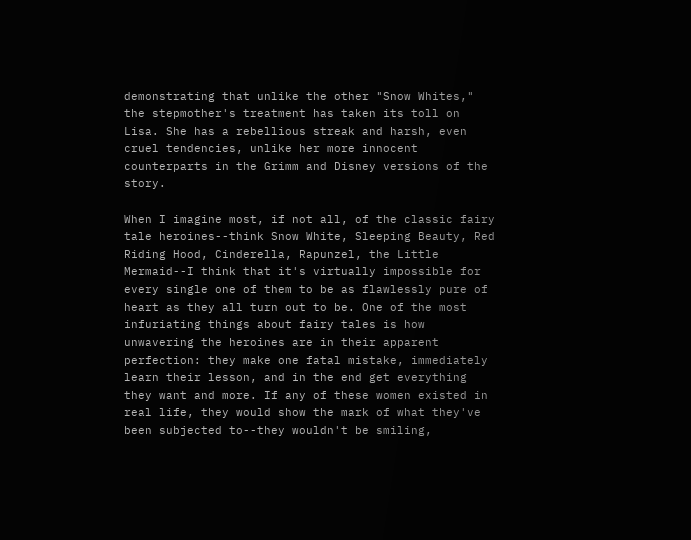demonstrating that unlike the other "Snow Whites," the stepmother's treatment has taken its toll on Lisa. She has a rebellious streak and harsh, even cruel tendencies, unlike her more innocent counterparts in the Grimm and Disney versions of the story.

When I imagine most, if not all, of the classic fairy tale heroines--think Snow White, Sleeping Beauty, Red Riding Hood, Cinderella, Rapunzel, the Little Mermaid--I think that it's virtually impossible for every single one of them to be as flawlessly pure of heart as they all turn out to be. One of the most infuriating things about fairy tales is how unwavering the heroines are in their apparent perfection: they make one fatal mistake, immediately learn their lesson, and in the end get everything they want and more. If any of these women existed in real life, they would show the mark of what they've been subjected to--they wouldn't be smiling,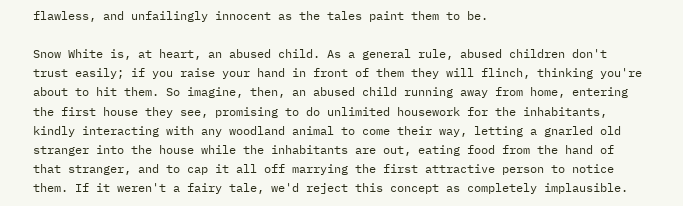flawless, and unfailingly innocent as the tales paint them to be.

Snow White is, at heart, an abused child. As a general rule, abused children don't trust easily; if you raise your hand in front of them they will flinch, thinking you're about to hit them. So imagine, then, an abused child running away from home, entering the first house they see, promising to do unlimited housework for the inhabitants, kindly interacting with any woodland animal to come their way, letting a gnarled old stranger into the house while the inhabitants are out, eating food from the hand of that stranger, and to cap it all off marrying the first attractive person to notice them. If it weren't a fairy tale, we'd reject this concept as completely implausible.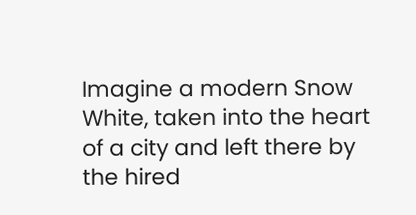Imagine a modern Snow White, taken into the heart of a city and left there by the hired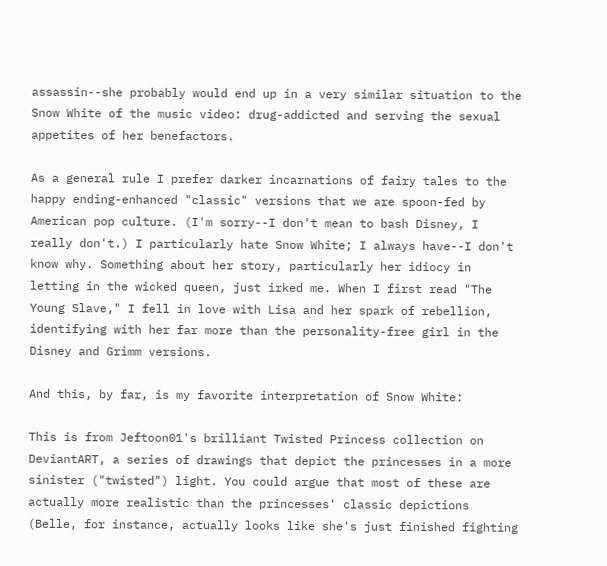assassin--she probably would end up in a very similar situation to the Snow White of the music video: drug-addicted and serving the sexual appetites of her benefactors.

As a general rule I prefer darker incarnations of fairy tales to the happy ending-enhanced "classic" versions that we are spoon-fed by American pop culture. (I'm sorry--I don't mean to bash Disney, I really don't.) I particularly hate Snow White; I always have--I don't know why. Something about her story, particularly her idiocy in letting in the wicked queen, just irked me. When I first read "The Young Slave," I fell in love with Lisa and her spark of rebellion, identifying with her far more than the personality-free girl in the Disney and Grimm versions.

And this, by far, is my favorite interpretation of Snow White:

This is from Jeftoon01's brilliant Twisted Princess collection on DeviantART, a series of drawings that depict the princesses in a more sinister ("twisted") light. You could argue that most of these are actually more realistic than the princesses' classic depictions (Belle, for instance, actually looks like she's just finished fighting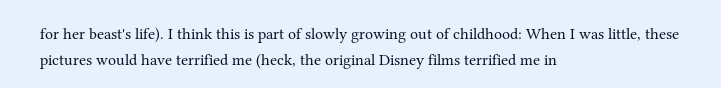for her beast's life). I think this is part of slowly growing out of childhood: When I was little, these pictures would have terrified me (heck, the original Disney films terrified me in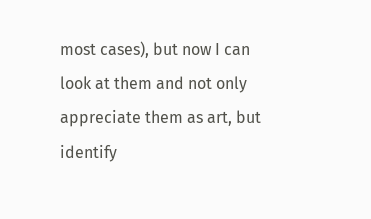most cases), but now I can look at them and not only appreciate them as art, but identify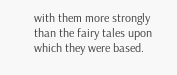with them more strongly than the fairy tales upon which they were based.